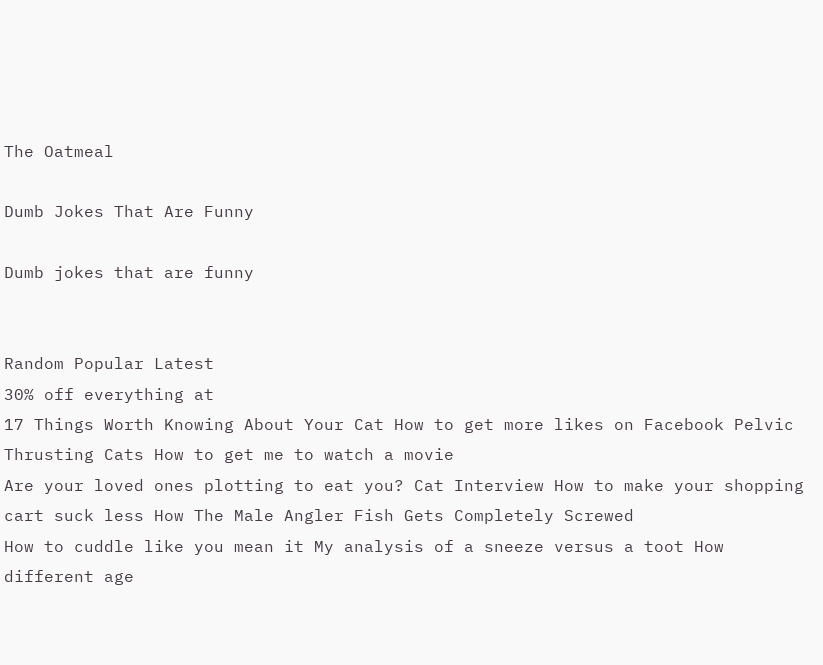The Oatmeal

Dumb Jokes That Are Funny

Dumb jokes that are funny


Random Popular Latest
30% off everything at
17 Things Worth Knowing About Your Cat How to get more likes on Facebook Pelvic Thrusting Cats How to get me to watch a movie
Are your loved ones plotting to eat you? Cat Interview How to make your shopping cart suck less How The Male Angler Fish Gets Completely Screwed
How to cuddle like you mean it My analysis of a sneeze versus a toot How different age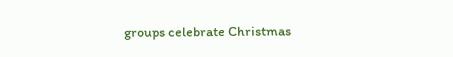groups celebrate Christmas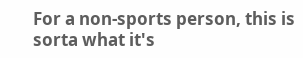For a non-sports person, this is sorta what it's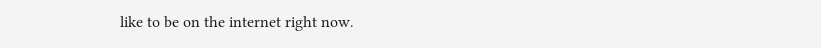like to be on the internet right now.